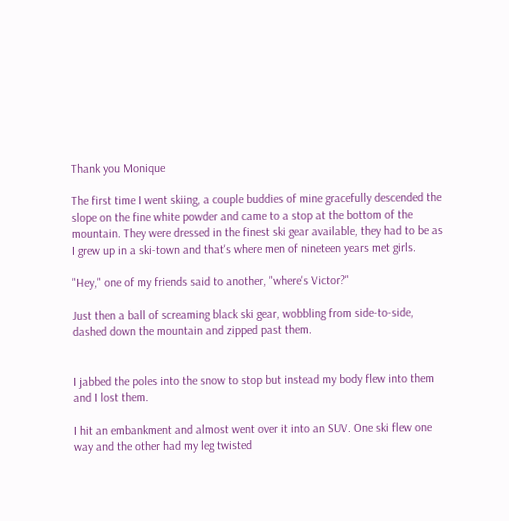Thank you Monique

The first time I went skiing, a couple buddies of mine gracefully descended the slope on the fine white powder and came to a stop at the bottom of the mountain. They were dressed in the finest ski gear available, they had to be as I grew up in a ski-town and that's where men of nineteen years met girls.

"Hey," one of my friends said to another, "where's Victor?"

Just then a ball of screaming black ski gear, wobbling from side-to-side, dashed down the mountain and zipped past them.


I jabbed the poles into the snow to stop but instead my body flew into them and I lost them.

I hit an embankment and almost went over it into an SUV. One ski flew one way and the other had my leg twisted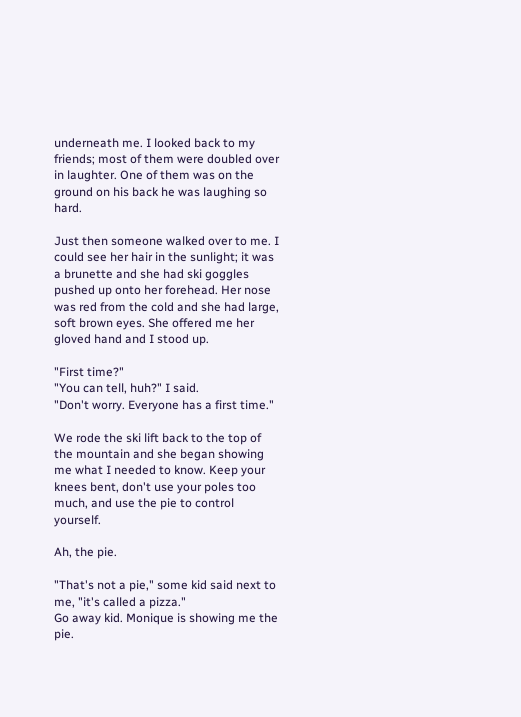underneath me. I looked back to my friends; most of them were doubled over in laughter. One of them was on the ground on his back he was laughing so hard.

Just then someone walked over to me. I could see her hair in the sunlight; it was a brunette and she had ski goggles pushed up onto her forehead. Her nose was red from the cold and she had large, soft brown eyes. She offered me her gloved hand and I stood up.

"First time?"
"You can tell, huh?" I said.
"Don't worry. Everyone has a first time."

We rode the ski lift back to the top of the mountain and she began showing me what I needed to know. Keep your knees bent, don't use your poles too much, and use the pie to control yourself.

Ah, the pie.

"That's not a pie," some kid said next to me, "it's called a pizza."
Go away kid. Monique is showing me the pie.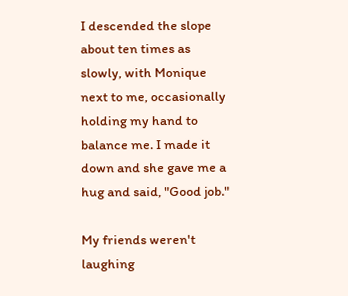I descended the slope about ten times as slowly, with Monique next to me, occasionally holding my hand to balance me. I made it down and she gave me a hug and said, "Good job."

My friends weren't laughing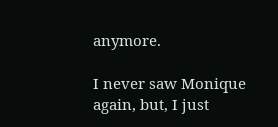anymore.

I never saw Monique again, but, I just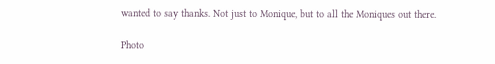wanted to say thanks. Not just to Monique, but to all the Moniques out there.

Photo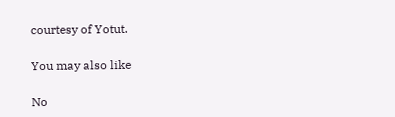courtesy of Yotut.

You may also like

No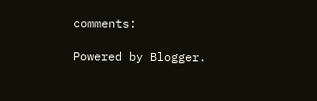comments:

Powered by Blogger.